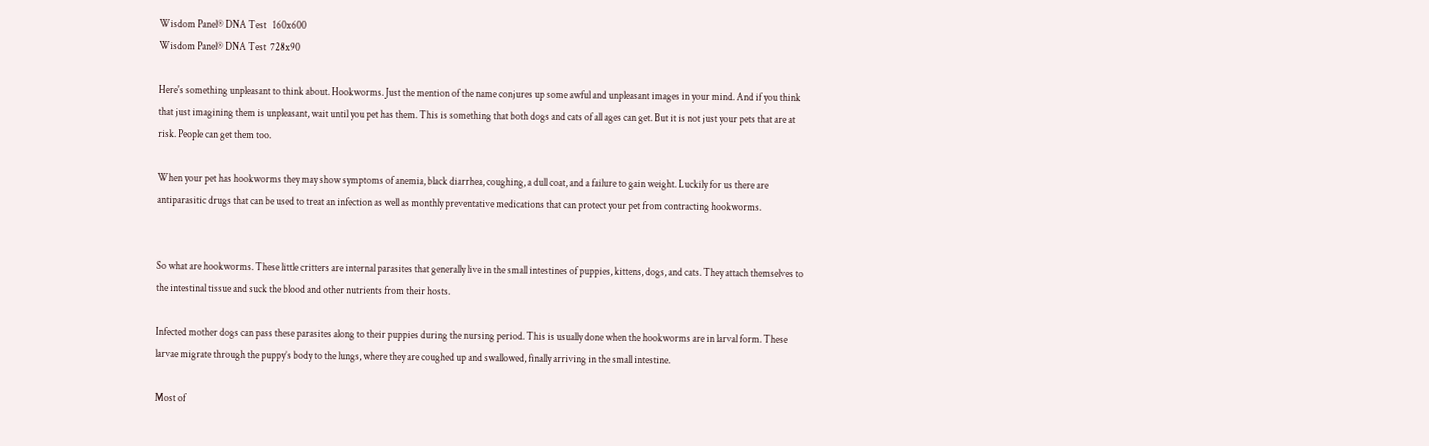Wisdom Panel® DNA Test   160x600
Wisdom Panel® DNA Test  728x90

Here's something unpleasant to think about. Hookworms. Just the mention of the name conjures up some awful and unpleasant images in your mind. And if you think that just imagining them is unpleasant, wait until you pet has them. This is something that both dogs and cats of all ages can get. But it is not just your pets that are at risk. People can get them too.

When your pet has hookworms they may show symptoms of anemia, black diarrhea, coughing, a dull coat, and a failure to gain weight. Luckily for us there are antiparasitic drugs that can be used to treat an infection as well as monthly preventative medications that can protect your pet from contracting hookworms.


So what are hookworms. These little critters are internal parasites that generally live in the small intestines of puppies, kittens, dogs, and cats. They attach themselves to the intestinal tissue and suck the blood and other nutrients from their hosts.

Infected mother dogs can pass these parasites along to their puppies during the nursing period. This is usually done when the hookworms are in larval form. These larvae migrate through the puppy’s body to the lungs, where they are coughed up and swallowed, finally arriving in the small intestine.

Most of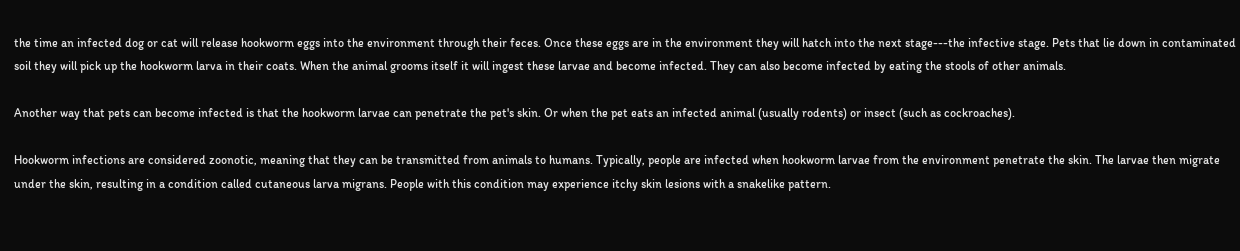the time an infected dog or cat will release hookworm eggs into the environment through their feces. Once these eggs are in the environment they will hatch into the next stage---the infective stage. Pets that lie down in contaminated soil they will pick up the hookworm larva in their coats. When the animal grooms itself it will ingest these larvae and become infected. They can also become infected by eating the stools of other animals.

Another way that pets can become infected is that the hookworm larvae can penetrate the pet's skin. Or when the pet eats an infected animal (usually rodents) or insect (such as cockroaches).

Hookworm infections are considered zoonotic, meaning that they can be transmitted from animals to humans. Typically, people are infected when hookworm larvae from the environment penetrate the skin. The larvae then migrate under the skin, resulting in a condition called cutaneous larva migrans. People with this condition may experience itchy skin lesions with a snakelike pattern.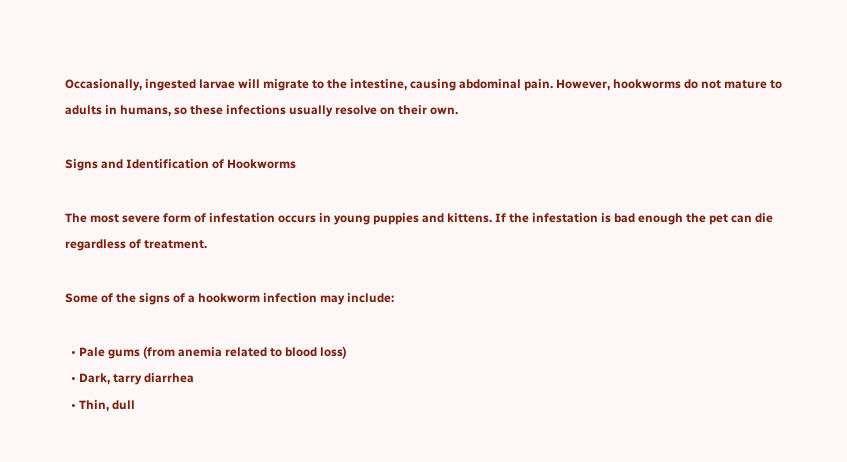Occasionally, ingested larvae will migrate to the intestine, causing abdominal pain. However, hookworms do not mature to adults in humans, so these infections usually resolve on their own.

Signs and Identification of Hookworms

The most severe form of infestation occurs in young puppies and kittens. If the infestation is bad enough the pet can die regardless of treatment.

Some of the signs of a hookworm infection may include:

  • Pale gums (from anemia related to blood loss)
  • Dark, tarry diarrhea
  • Thin, dull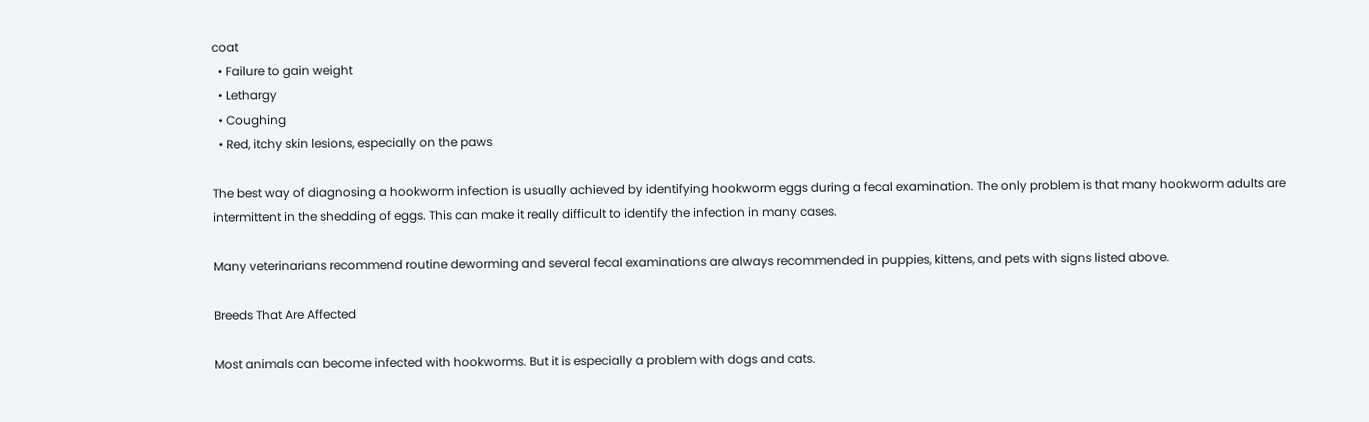coat
  • Failure to gain weight
  • Lethargy
  • Coughing
  • Red, itchy skin lesions, especially on the paws

The best way of diagnosing a hookworm infection is usually achieved by identifying hookworm eggs during a fecal examination. The only problem is that many hookworm adults are intermittent in the shedding of eggs. This can make it really difficult to identify the infection in many cases.

Many veterinarians recommend routine deworming and several fecal examinations are always recommended in puppies, kittens, and pets with signs listed above.

Breeds That Are Affected

Most animals can become infected with hookworms. But it is especially a problem with dogs and cats.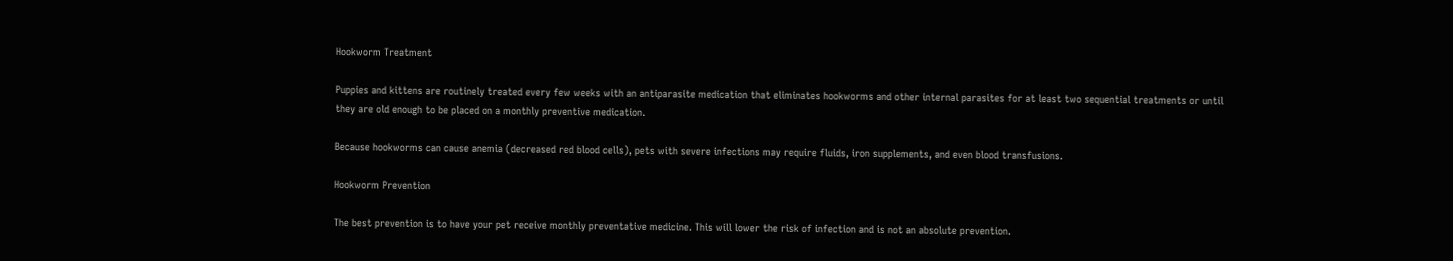Hookworm Treatment

Puppies and kittens are routinely treated every few weeks with an antiparasite medication that eliminates hookworms and other internal parasites for at least two sequential treatments or until they are old enough to be placed on a monthly preventive medication.

Because hookworms can cause anemia (decreased red blood cells), pets with severe infections may require fluids, iron supplements, and even blood transfusions.

Hookworm Prevention

The best prevention is to have your pet receive monthly preventative medicine. This will lower the risk of infection and is not an absolute prevention.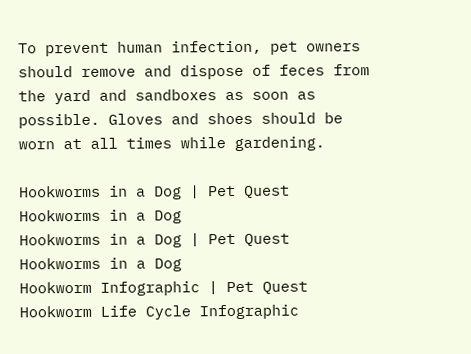To prevent human infection, pet owners should remove and dispose of feces from the yard and sandboxes as soon as possible. Gloves and shoes should be worn at all times while gardening.

Hookworms in a Dog | Pet Quest
Hookworms in a Dog
Hookworms in a Dog | Pet Quest
Hookworms in a Dog
Hookworm Infographic | Pet Quest
Hookworm Life Cycle Infographic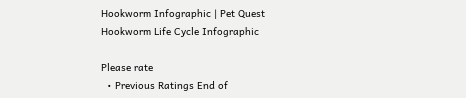Hookworm Infographic | Pet Quest
Hookworm Life Cycle Infographic

Please rate
  • Previous Ratings End of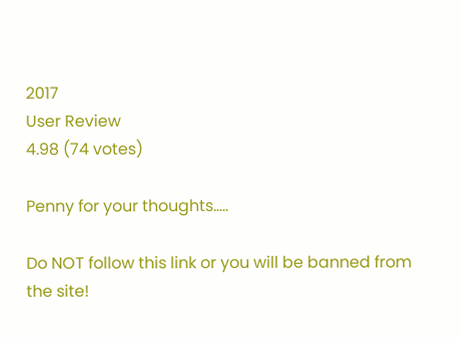2017
User Review
4.98 (74 votes)

Penny for your thoughts.....

Do NOT follow this link or you will be banned from the site!